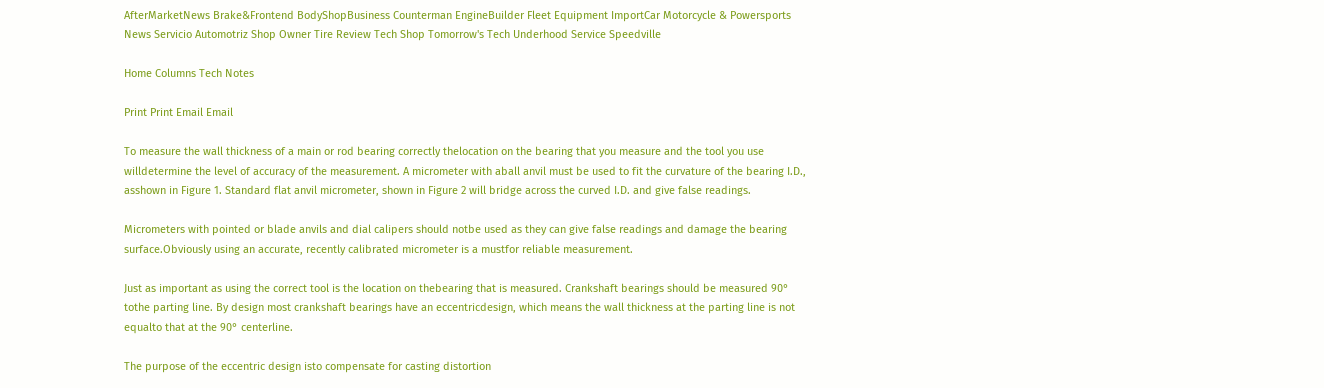AfterMarketNews Brake&Frontend BodyShopBusiness Counterman EngineBuilder Fleet Equipment ImportCar Motorcycle & Powersports News Servicio Automotriz Shop Owner Tire Review Tech Shop Tomorrow's Tech Underhood Service Speedville

Home Columns Tech Notes

Print Print Email Email

To measure the wall thickness of a main or rod bearing correctly thelocation on the bearing that you measure and the tool you use willdetermine the level of accuracy of the measurement. A micrometer with aball anvil must be used to fit the curvature of the bearing I.D., asshown in Figure 1. Standard flat anvil micrometer, shown in Figure 2 will bridge across the curved I.D. and give false readings.

Micrometers with pointed or blade anvils and dial calipers should notbe used as they can give false readings and damage the bearing surface.Obviously using an accurate, recently calibrated micrometer is a mustfor reliable measurement.

Just as important as using the correct tool is the location on thebearing that is measured. Crankshaft bearings should be measured 90° tothe parting line. By design most crankshaft bearings have an eccentricdesign, which means the wall thickness at the parting line is not equalto that at the 90° centerline.

The purpose of the eccentric design isto compensate for casting distortion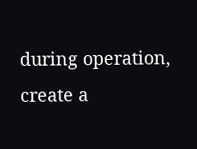during operation, create a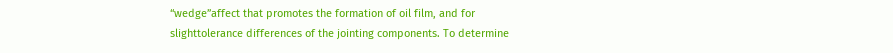“wedge”affect that promotes the formation of oil film, and for slighttolerance differences of the jointing components. To determine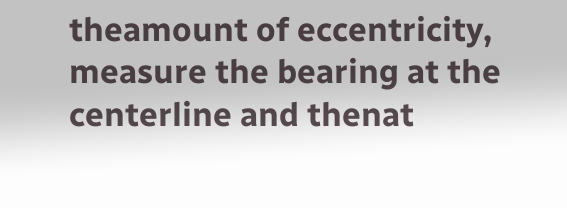theamount of eccentricity, measure the bearing at the centerline and thenat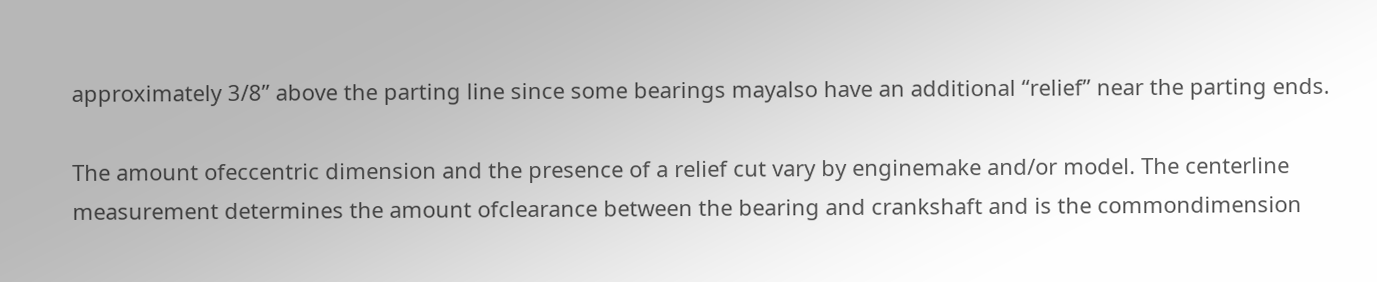approximately 3/8” above the parting line since some bearings mayalso have an additional “relief” near the parting ends.

The amount ofeccentric dimension and the presence of a relief cut vary by enginemake and/or model. The centerline measurement determines the amount ofclearance between the bearing and crankshaft and is the commondimension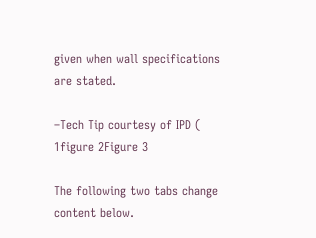given when wall specifications are stated.

–Tech Tip courtesy of IPD ( 1figure 2Figure 3

The following two tabs change content below.